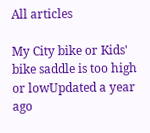All articles

My City bike or Kids' bike saddle is too high or lowUpdated a year ago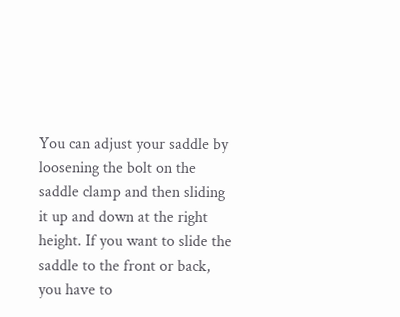You can adjust your saddle by loosening the bolt on the saddle clamp and then sliding it up and down at the right height. If you want to slide the saddle to the front or back, you have to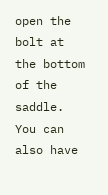open the bolt at the bottom of the saddle. You can also have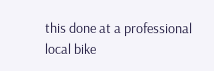this done at a professional local bike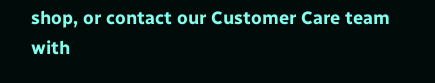shop, or contact our Customer Care team with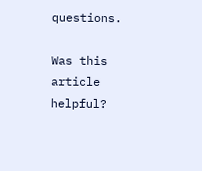questions.

Was this article helpful?